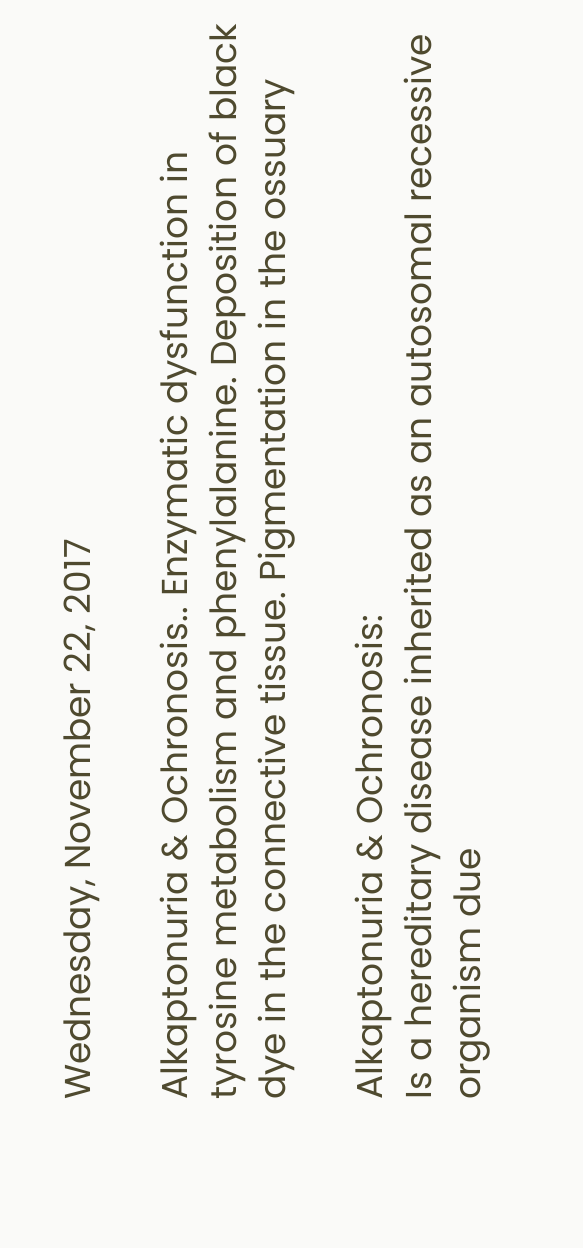Wednesday, November 22, 2017

Alkaptonuria & Ochronosis.. Enzymatic dysfunction in tyrosine metabolism and phenylalanine. Deposition of black dye in the connective tissue. Pigmentation in the ossuary

Alkaptonuria & Ochronosis:
Is a hereditary disease inherited as an autosomal recessive organism due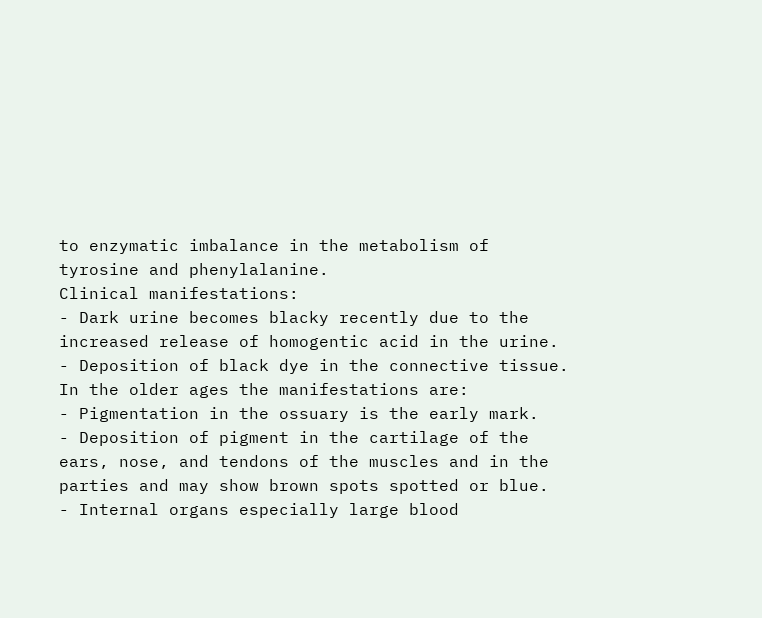to enzymatic imbalance in the metabolism of tyrosine and phenylalanine.
Clinical manifestations:
- Dark urine becomes blacky recently due to the increased release of homogentic acid in the urine.
- Deposition of black dye in the connective tissue.
In the older ages the manifestations are:
- Pigmentation in the ossuary is the early mark.
- Deposition of pigment in the cartilage of the ears, nose, and tendons of the muscles and in the parties and may show brown spots spotted or blue.
- Internal organs especially large blood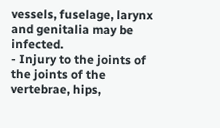vessels, fuselage, larynx and genitalia may be infected.
- Injury to the joints of the joints of the vertebrae, hips,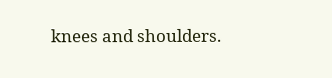knees and shoulders.